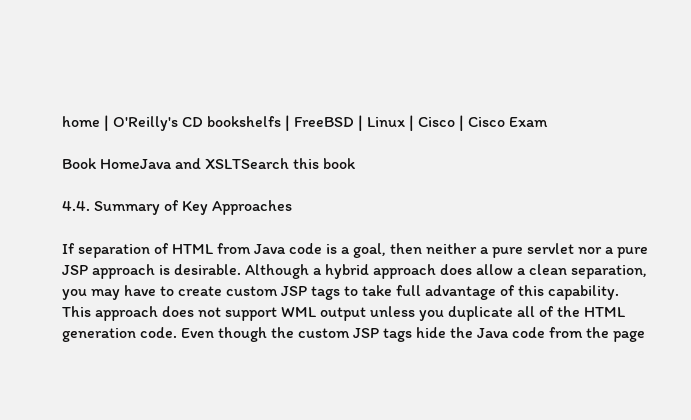home | O'Reilly's CD bookshelfs | FreeBSD | Linux | Cisco | Cisco Exam

Book HomeJava and XSLTSearch this book

4.4. Summary of Key Approaches

If separation of HTML from Java code is a goal, then neither a pure servlet nor a pure JSP approach is desirable. Although a hybrid approach does allow a clean separation, you may have to create custom JSP tags to take full advantage of this capability. This approach does not support WML output unless you duplicate all of the HTML generation code. Even though the custom JSP tags hide the Java code from the page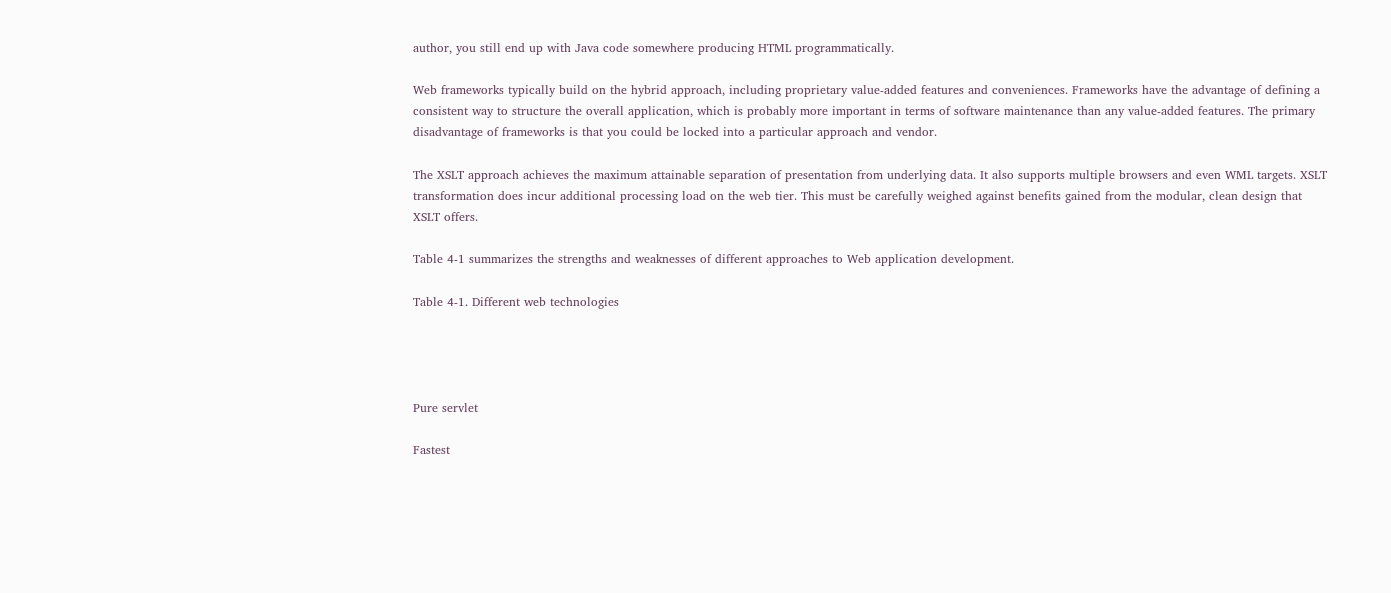author, you still end up with Java code somewhere producing HTML programmatically.

Web frameworks typically build on the hybrid approach, including proprietary value-added features and conveniences. Frameworks have the advantage of defining a consistent way to structure the overall application, which is probably more important in terms of software maintenance than any value-added features. The primary disadvantage of frameworks is that you could be locked into a particular approach and vendor.

The XSLT approach achieves the maximum attainable separation of presentation from underlying data. It also supports multiple browsers and even WML targets. XSLT transformation does incur additional processing load on the web tier. This must be carefully weighed against benefits gained from the modular, clean design that XSLT offers.

Table 4-1 summarizes the strengths and weaknesses of different approaches to Web application development.

Table 4-1. Different web technologies




Pure servlet

Fastest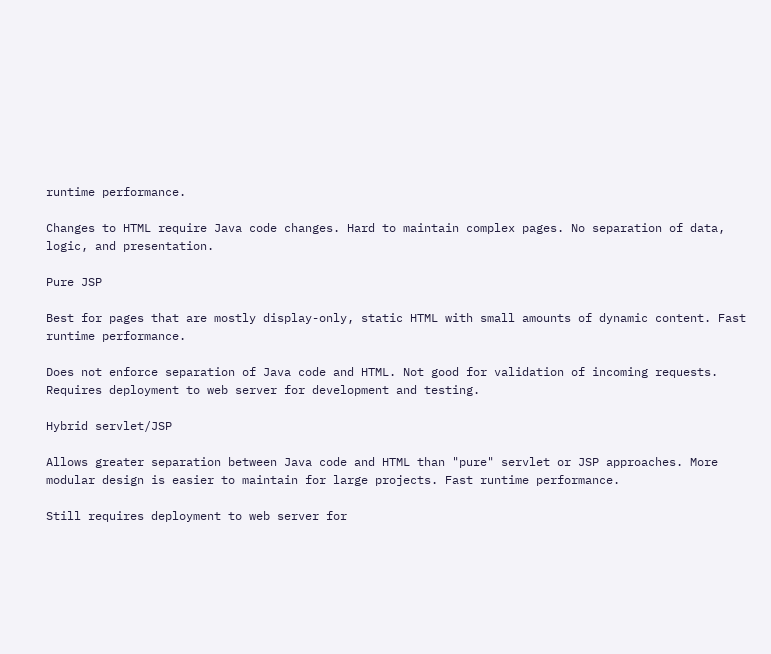runtime performance.

Changes to HTML require Java code changes. Hard to maintain complex pages. No separation of data, logic, and presentation.

Pure JSP

Best for pages that are mostly display-only, static HTML with small amounts of dynamic content. Fast runtime performance.

Does not enforce separation of Java code and HTML. Not good for validation of incoming requests. Requires deployment to web server for development and testing.

Hybrid servlet/JSP

Allows greater separation between Java code and HTML than "pure" servlet or JSP approaches. More modular design is easier to maintain for large projects. Fast runtime performance.

Still requires deployment to web server for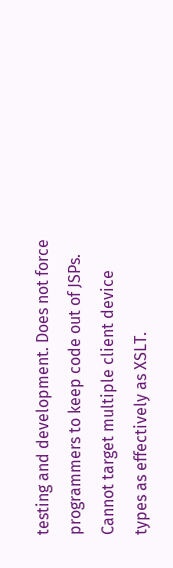testing and development. Does not force programmers to keep code out of JSPs. Cannot target multiple client device types as effectively as XSLT.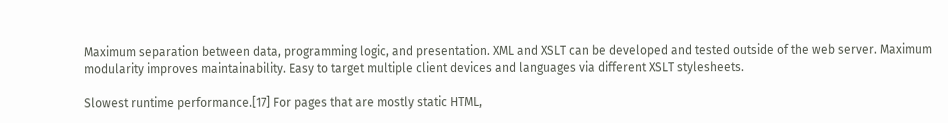Maximum separation between data, programming logic, and presentation. XML and XSLT can be developed and tested outside of the web server. Maximum modularity improves maintainability. Easy to target multiple client devices and languages via different XSLT stylesheets.

Slowest runtime performance.[17] For pages that are mostly static HTML,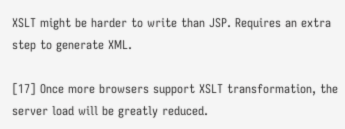XSLT might be harder to write than JSP. Requires an extra step to generate XML.

[17] Once more browsers support XSLT transformation, the server load will be greatly reduced.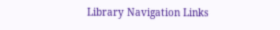Library Navigation Links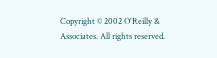Copyright © 2002 O'Reilly & Associates. All rights reserved.